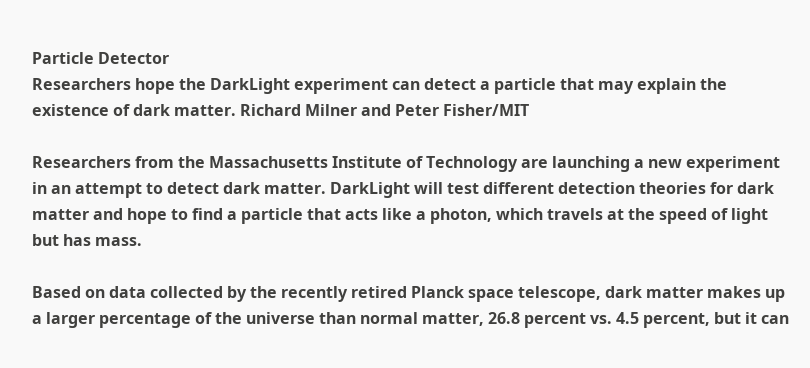Particle Detector
Researchers hope the DarkLight experiment can detect a particle that may explain the existence of dark matter. Richard Milner and Peter Fisher/MIT

Researchers from the Massachusetts Institute of Technology are launching a new experiment in an attempt to detect dark matter. DarkLight will test different detection theories for dark matter and hope to find a particle that acts like a photon, which travels at the speed of light but has mass.

Based on data collected by the recently retired Planck space telescope, dark matter makes up a larger percentage of the universe than normal matter, 26.8 percent vs. 4.5 percent, but it can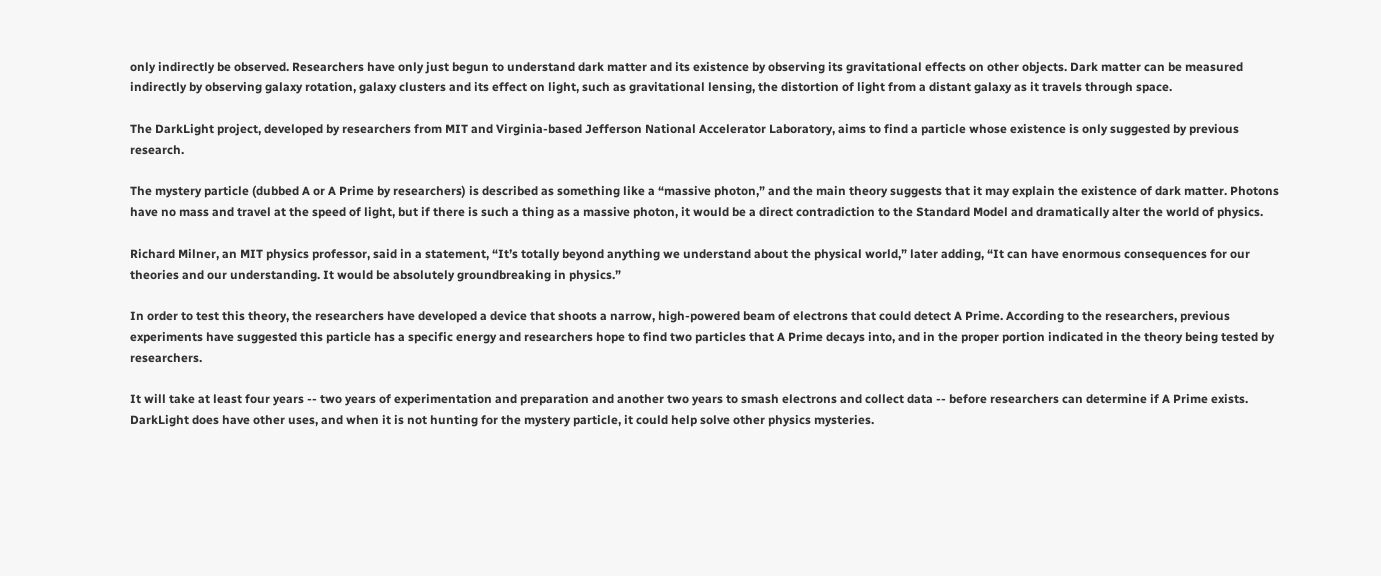only indirectly be observed. Researchers have only just begun to understand dark matter and its existence by observing its gravitational effects on other objects. Dark matter can be measured indirectly by observing galaxy rotation, galaxy clusters and its effect on light, such as gravitational lensing, the distortion of light from a distant galaxy as it travels through space.

The DarkLight project, developed by researchers from MIT and Virginia-based Jefferson National Accelerator Laboratory, aims to find a particle whose existence is only suggested by previous research.

The mystery particle (dubbed A or A Prime by researchers) is described as something like a “massive photon,” and the main theory suggests that it may explain the existence of dark matter. Photons have no mass and travel at the speed of light, but if there is such a thing as a massive photon, it would be a direct contradiction to the Standard Model and dramatically alter the world of physics.

Richard Milner, an MIT physics professor, said in a statement, “It’s totally beyond anything we understand about the physical world,” later adding, “It can have enormous consequences for our theories and our understanding. It would be absolutely groundbreaking in physics.”

In order to test this theory, the researchers have developed a device that shoots a narrow, high-powered beam of electrons that could detect A Prime. According to the researchers, previous experiments have suggested this particle has a specific energy and researchers hope to find two particles that A Prime decays into, and in the proper portion indicated in the theory being tested by researchers.

It will take at least four years -- two years of experimentation and preparation and another two years to smash electrons and collect data -- before researchers can determine if A Prime exists. DarkLight does have other uses, and when it is not hunting for the mystery particle, it could help solve other physics mysteries.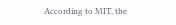According to MIT, the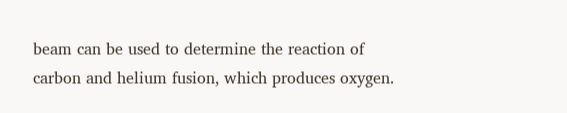beam can be used to determine the reaction of carbon and helium fusion, which produces oxygen.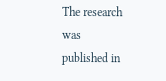The research was published in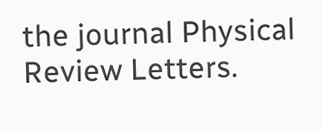the journal Physical Review Letters.